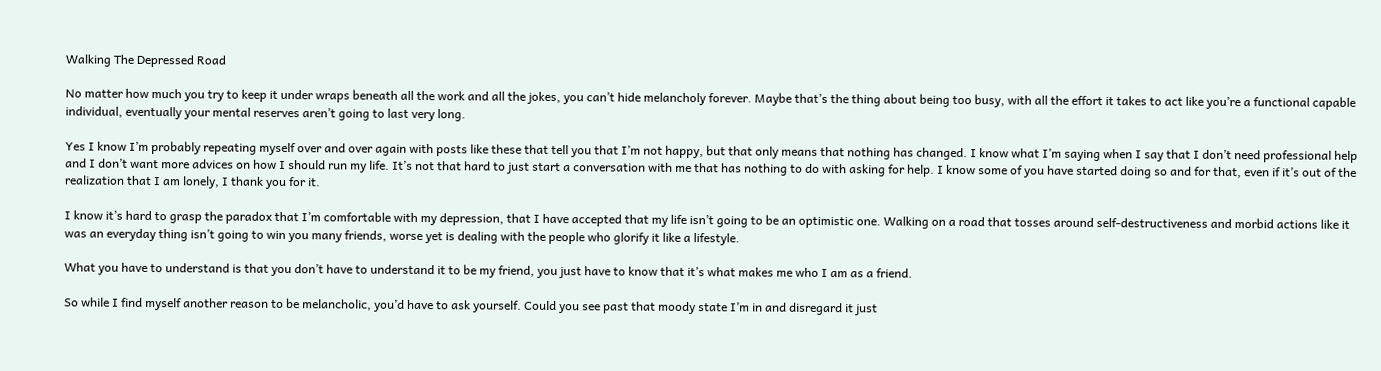Walking The Depressed Road

No matter how much you try to keep it under wraps beneath all the work and all the jokes, you can’t hide melancholy forever. Maybe that’s the thing about being too busy, with all the effort it takes to act like you’re a functional capable individual, eventually your mental reserves aren’t going to last very long.

Yes I know I’m probably repeating myself over and over again with posts like these that tell you that I’m not happy, but that only means that nothing has changed. I know what I’m saying when I say that I don’t need professional help and I don’t want more advices on how I should run my life. It’s not that hard to just start a conversation with me that has nothing to do with asking for help. I know some of you have started doing so and for that, even if it’s out of the realization that I am lonely, I thank you for it.

I know it’s hard to grasp the paradox that I’m comfortable with my depression, that I have accepted that my life isn’t going to be an optimistic one. Walking on a road that tosses around self-destructiveness and morbid actions like it was an everyday thing isn’t going to win you many friends, worse yet is dealing with the people who glorify it like a lifestyle.

What you have to understand is that you don’t have to understand it to be my friend, you just have to know that it’s what makes me who I am as a friend.

So while I find myself another reason to be melancholic, you’d have to ask yourself. Could you see past that moody state I’m in and disregard it just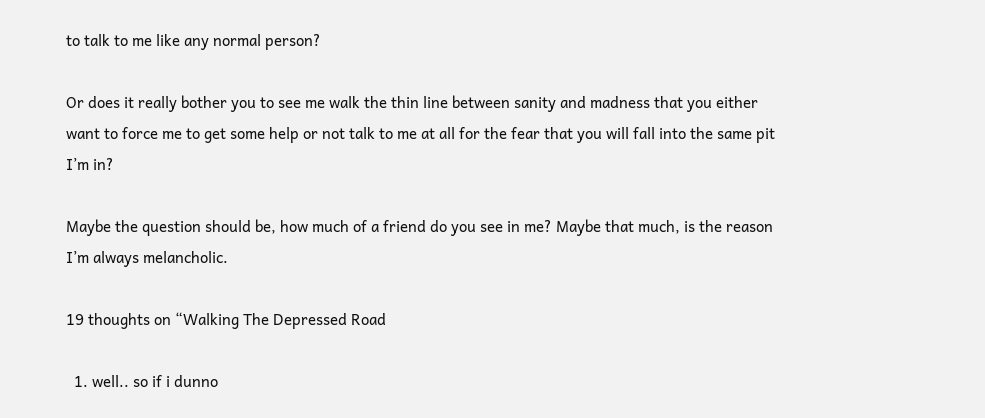to talk to me like any normal person?

Or does it really bother you to see me walk the thin line between sanity and madness that you either want to force me to get some help or not talk to me at all for the fear that you will fall into the same pit I’m in?

Maybe the question should be, how much of a friend do you see in me? Maybe that much, is the reason I’m always melancholic.

19 thoughts on “Walking The Depressed Road

  1. well.. so if i dunno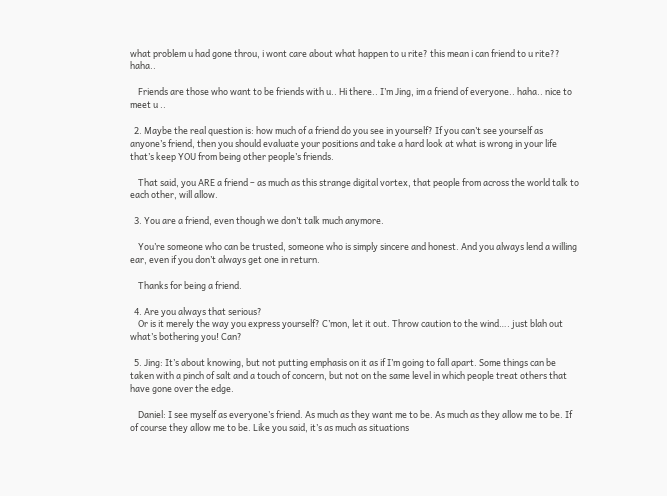what problem u had gone throu, i wont care about what happen to u rite? this mean i can friend to u rite?? haha..

    Friends are those who want to be friends with u.. Hi there.. I’m Jing, im a friend of everyone.. haha.. nice to meet u ..

  2. Maybe the real question is: how much of a friend do you see in yourself? If you can’t see yourself as anyone’s friend, then you should evaluate your positions and take a hard look at what is wrong in your life that’s keep YOU from being other people’s friends.

    That said, you ARE a friend – as much as this strange digital vortex, that people from across the world talk to each other, will allow.

  3. You are a friend, even though we don’t talk much anymore.

    You’re someone who can be trusted, someone who is simply sincere and honest. And you always lend a willing ear, even if you don’t always get one in return.

    Thanks for being a friend.

  4. Are you always that serious?
    Or is it merely the way you express yourself? C’mon, let it out. Throw caution to the wind…. just blah out what’s bothering you! Can?

  5. Jing: It’s about knowing, but not putting emphasis on it as if I’m going to fall apart. Some things can be taken with a pinch of salt and a touch of concern, but not on the same level in which people treat others that have gone over the edge.

    Daniel: I see myself as everyone’s friend. As much as they want me to be. As much as they allow me to be. If of course they allow me to be. Like you said, it’s as much as situations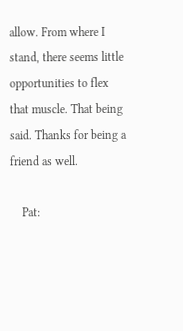allow. From where I stand, there seems little opportunities to flex that muscle. That being said. Thanks for being a friend as well.

    Pat: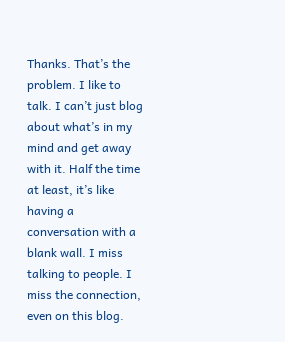Thanks. That’s the problem. I like to talk. I can’t just blog about what’s in my mind and get away with it. Half the time at least, it’s like having a conversation with a blank wall. I miss talking to people. I miss the connection, even on this blog.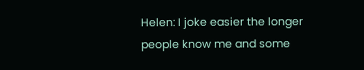Helen: I joke easier the longer people know me and some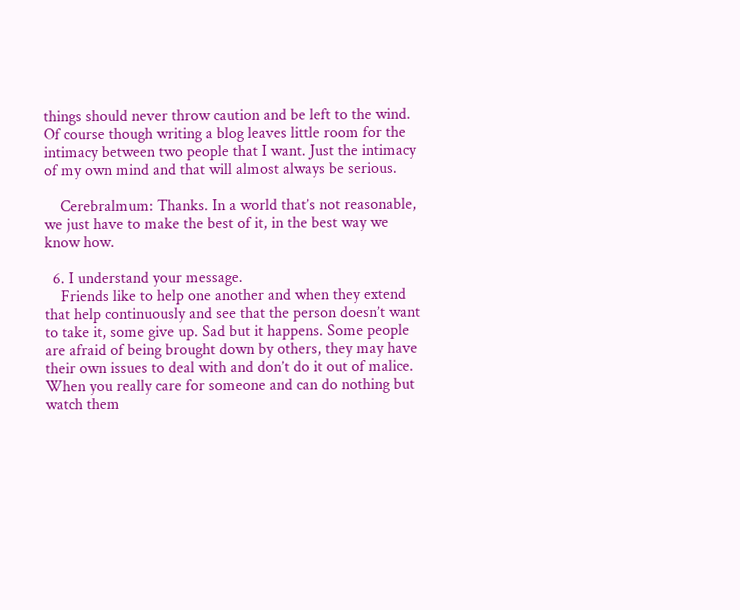things should never throw caution and be left to the wind. Of course though writing a blog leaves little room for the intimacy between two people that I want. Just the intimacy of my own mind and that will almost always be serious.

    Cerebralmum: Thanks. In a world that’s not reasonable, we just have to make the best of it, in the best way we know how.

  6. I understand your message.
    Friends like to help one another and when they extend that help continuously and see that the person doesn’t want to take it, some give up. Sad but it happens. Some people are afraid of being brought down by others, they may have their own issues to deal with and don’t do it out of malice. When you really care for someone and can do nothing but watch them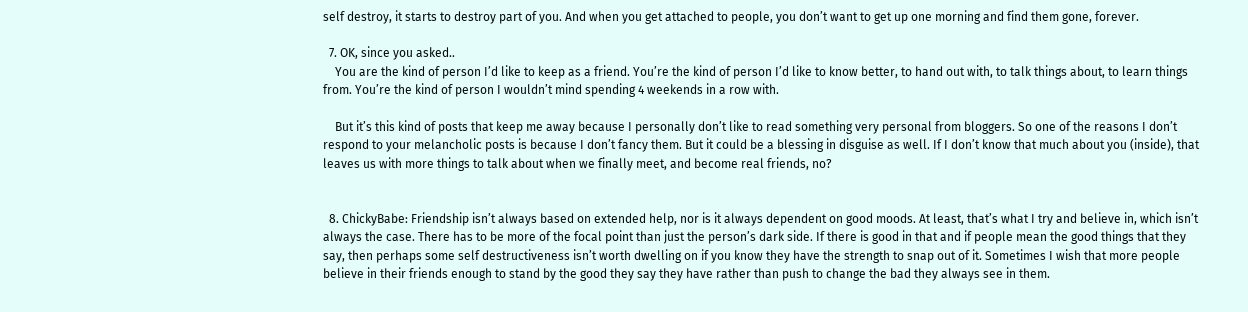self destroy, it starts to destroy part of you. And when you get attached to people, you don’t want to get up one morning and find them gone, forever.

  7. OK, since you asked..
    You are the kind of person I’d like to keep as a friend. You’re the kind of person I’d like to know better, to hand out with, to talk things about, to learn things from. You’re the kind of person I wouldn’t mind spending 4 weekends in a row with.

    But it’s this kind of posts that keep me away because I personally don’t like to read something very personal from bloggers. So one of the reasons I don’t respond to your melancholic posts is because I don’t fancy them. But it could be a blessing in disguise as well. If I don’t know that much about you (inside), that leaves us with more things to talk about when we finally meet, and become real friends, no?


  8. ChickyBabe: Friendship isn’t always based on extended help, nor is it always dependent on good moods. At least, that’s what I try and believe in, which isn’t always the case. There has to be more of the focal point than just the person’s dark side. If there is good in that and if people mean the good things that they say, then perhaps some self destructiveness isn’t worth dwelling on if you know they have the strength to snap out of it. Sometimes I wish that more people believe in their friends enough to stand by the good they say they have rather than push to change the bad they always see in them.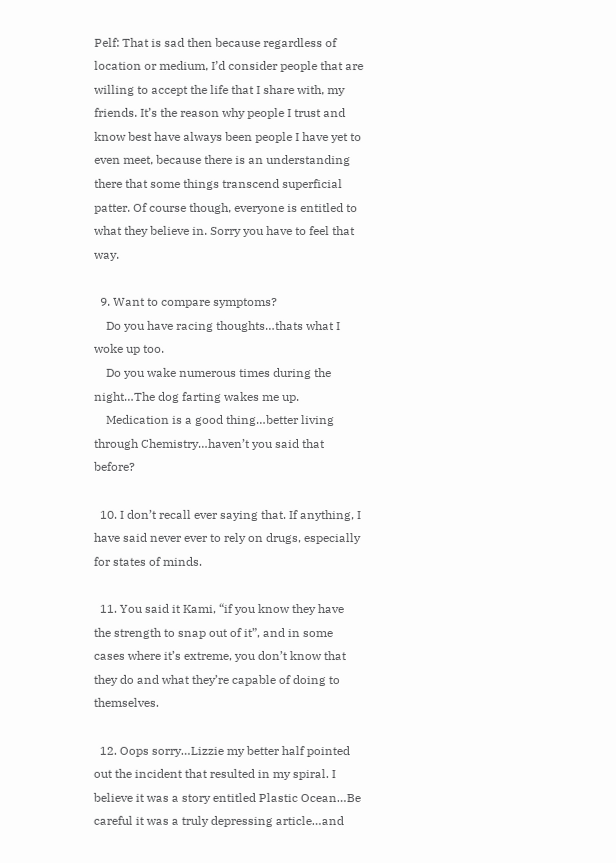Pelf: That is sad then because regardless of location or medium, I’d consider people that are willing to accept the life that I share with, my friends. It’s the reason why people I trust and know best have always been people I have yet to even meet, because there is an understanding there that some things transcend superficial patter. Of course though, everyone is entitled to what they believe in. Sorry you have to feel that way.

  9. Want to compare symptoms?
    Do you have racing thoughts…thats what I woke up too.
    Do you wake numerous times during the night…The dog farting wakes me up.
    Medication is a good thing…better living through Chemistry…haven’t you said that before?

  10. I don’t recall ever saying that. If anything, I have said never ever to rely on drugs, especially for states of minds.

  11. You said it Kami, “if you know they have the strength to snap out of it”, and in some cases where it’s extreme, you don’t know that they do and what they’re capable of doing to themselves.

  12. Oops sorry…Lizzie my better half pointed out the incident that resulted in my spiral. I believe it was a story entitled Plastic Ocean…Be careful it was a truly depressing article…and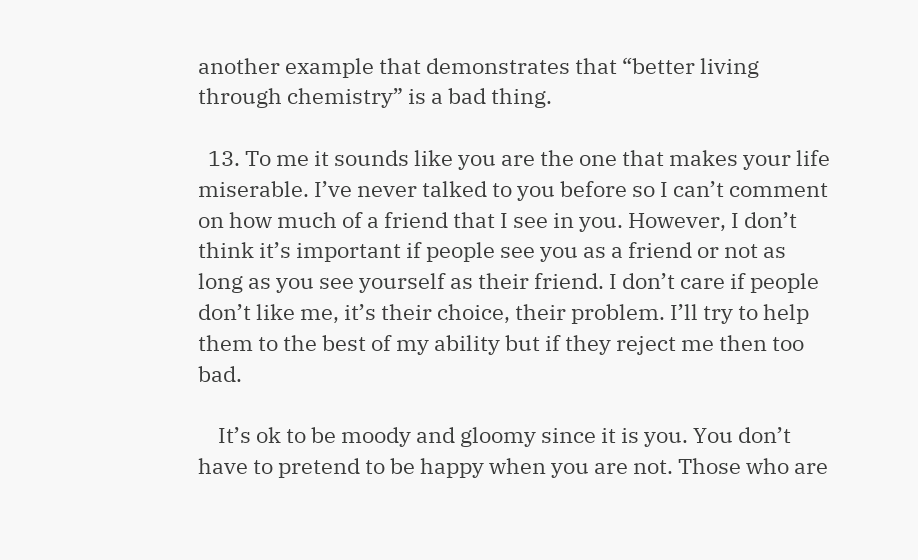another example that demonstrates that “better living through chemistry” is a bad thing.

  13. To me it sounds like you are the one that makes your life miserable. I’ve never talked to you before so I can’t comment on how much of a friend that I see in you. However, I don’t think it’s important if people see you as a friend or not as long as you see yourself as their friend. I don’t care if people don’t like me, it’s their choice, their problem. I’ll try to help them to the best of my ability but if they reject me then too bad.

    It’s ok to be moody and gloomy since it is you. You don’t have to pretend to be happy when you are not. Those who are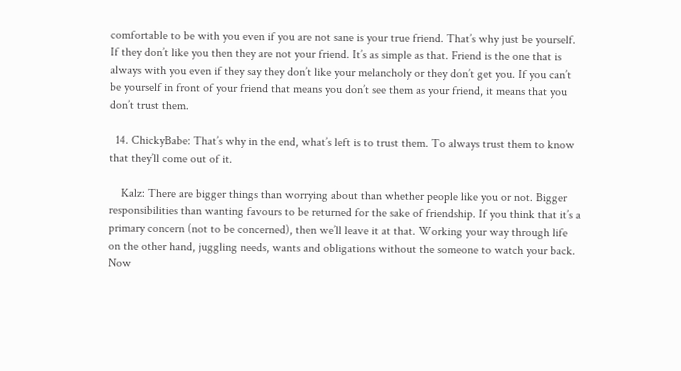comfortable to be with you even if you are not sane is your true friend. That’s why just be yourself. If they don’t like you then they are not your friend. It’s as simple as that. Friend is the one that is always with you even if they say they don’t like your melancholy or they don’t get you. If you can’t be yourself in front of your friend that means you don’t see them as your friend, it means that you don’t trust them.

  14. ChickyBabe: That’s why in the end, what’s left is to trust them. To always trust them to know that they’ll come out of it.

    Kalz: There are bigger things than worrying about than whether people like you or not. Bigger responsibilities than wanting favours to be returned for the sake of friendship. If you think that it’s a primary concern (not to be concerned), then we’ll leave it at that. Working your way through life on the other hand, juggling needs, wants and obligations without the someone to watch your back. Now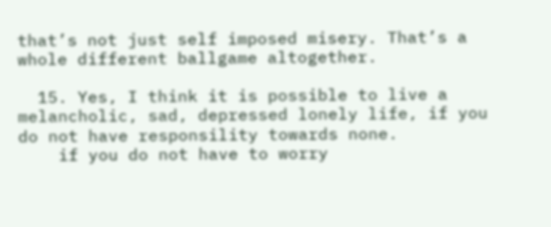that’s not just self imposed misery. That’s a whole different ballgame altogether.

  15. Yes, I think it is possible to live a melancholic, sad, depressed lonely life, if you do not have responsility towards none.
    if you do not have to worry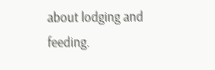about lodging and feeding.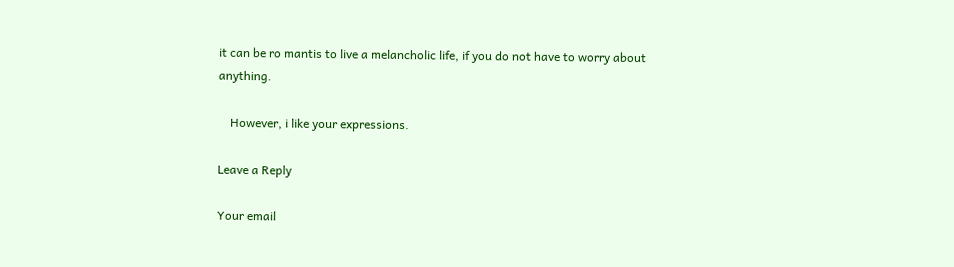it can be ro mantis to live a melancholic life, if you do not have to worry about anything.

    However, i like your expressions.

Leave a Reply

Your email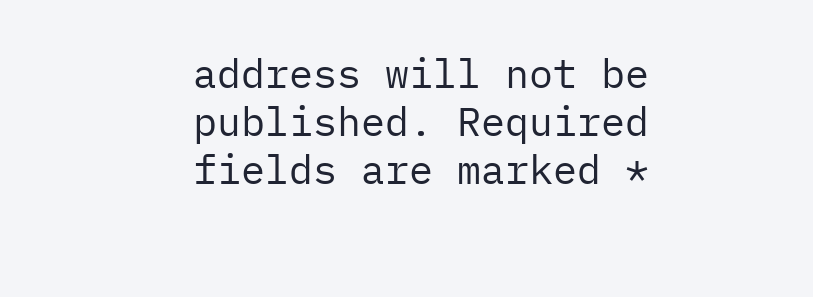address will not be published. Required fields are marked *